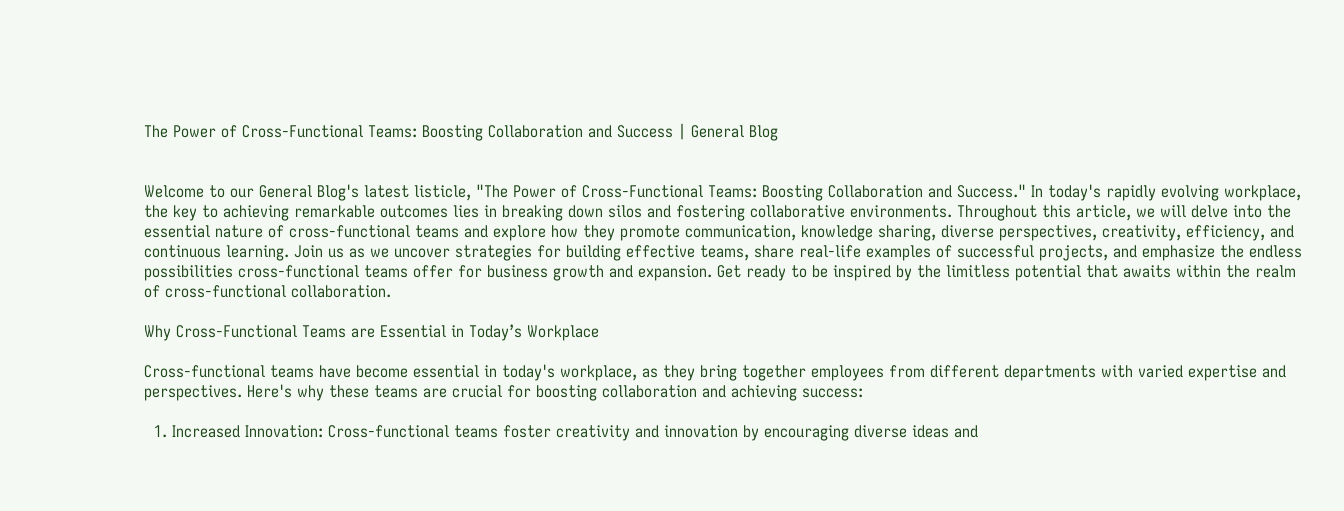The Power of Cross-Functional Teams: Boosting Collaboration and Success | General Blog


Welcome to our General Blog's latest listicle, "The Power of Cross-Functional Teams: Boosting Collaboration and Success." In today's rapidly evolving workplace, the key to achieving remarkable outcomes lies in breaking down silos and fostering collaborative environments. Throughout this article, we will delve into the essential nature of cross-functional teams and explore how they promote communication, knowledge sharing, diverse perspectives, creativity, efficiency, and continuous learning. Join us as we uncover strategies for building effective teams, share real-life examples of successful projects, and emphasize the endless possibilities cross-functional teams offer for business growth and expansion. Get ready to be inspired by the limitless potential that awaits within the realm of cross-functional collaboration.

Why Cross-Functional Teams are Essential in Today’s Workplace

Cross-functional teams have become essential in today's workplace, as they bring together employees from different departments with varied expertise and perspectives. Here's why these teams are crucial for boosting collaboration and achieving success:

  1. Increased Innovation: Cross-functional teams foster creativity and innovation by encouraging diverse ideas and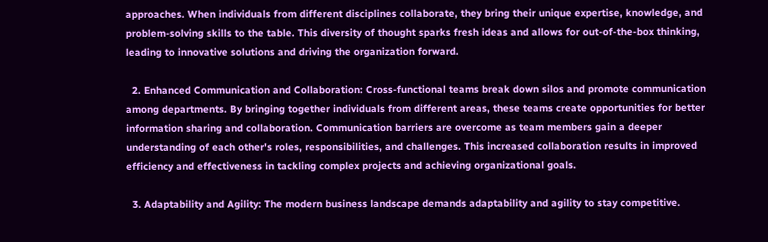approaches. When individuals from different disciplines collaborate, they bring their unique expertise, knowledge, and problem-solving skills to the table. This diversity of thought sparks fresh ideas and allows for out-of-the-box thinking, leading to innovative solutions and driving the organization forward.

  2. Enhanced Communication and Collaboration: Cross-functional teams break down silos and promote communication among departments. By bringing together individuals from different areas, these teams create opportunities for better information sharing and collaboration. Communication barriers are overcome as team members gain a deeper understanding of each other's roles, responsibilities, and challenges. This increased collaboration results in improved efficiency and effectiveness in tackling complex projects and achieving organizational goals.

  3. Adaptability and Agility: The modern business landscape demands adaptability and agility to stay competitive.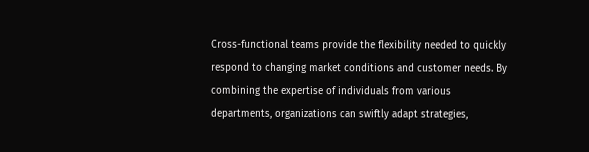Cross-functional teams provide the flexibility needed to quickly respond to changing market conditions and customer needs. By combining the expertise of individuals from various departments, organizations can swiftly adapt strategies,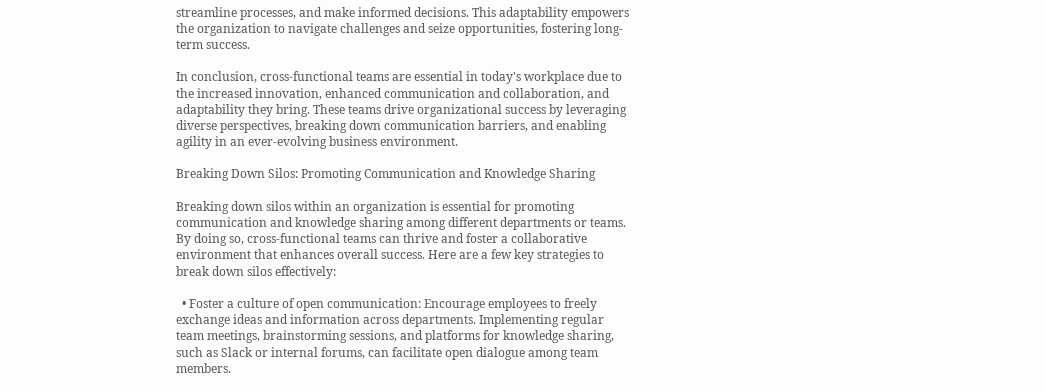streamline processes, and make informed decisions. This adaptability empowers the organization to navigate challenges and seize opportunities, fostering long-term success.

In conclusion, cross-functional teams are essential in today's workplace due to the increased innovation, enhanced communication and collaboration, and adaptability they bring. These teams drive organizational success by leveraging diverse perspectives, breaking down communication barriers, and enabling agility in an ever-evolving business environment.

Breaking Down Silos: Promoting Communication and Knowledge Sharing

Breaking down silos within an organization is essential for promoting communication and knowledge sharing among different departments or teams. By doing so, cross-functional teams can thrive and foster a collaborative environment that enhances overall success. Here are a few key strategies to break down silos effectively:

  • Foster a culture of open communication: Encourage employees to freely exchange ideas and information across departments. Implementing regular team meetings, brainstorming sessions, and platforms for knowledge sharing, such as Slack or internal forums, can facilitate open dialogue among team members.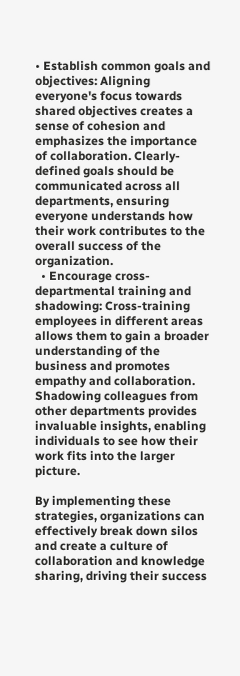• Establish common goals and objectives: Aligning everyone's focus towards shared objectives creates a sense of cohesion and emphasizes the importance of collaboration. Clearly-defined goals should be communicated across all departments, ensuring everyone understands how their work contributes to the overall success of the organization.
  • Encourage cross-departmental training and shadowing: Cross-training employees in different areas allows them to gain a broader understanding of the business and promotes empathy and collaboration. Shadowing colleagues from other departments provides invaluable insights, enabling individuals to see how their work fits into the larger picture.

By implementing these strategies, organizations can effectively break down silos and create a culture of collaboration and knowledge sharing, driving their success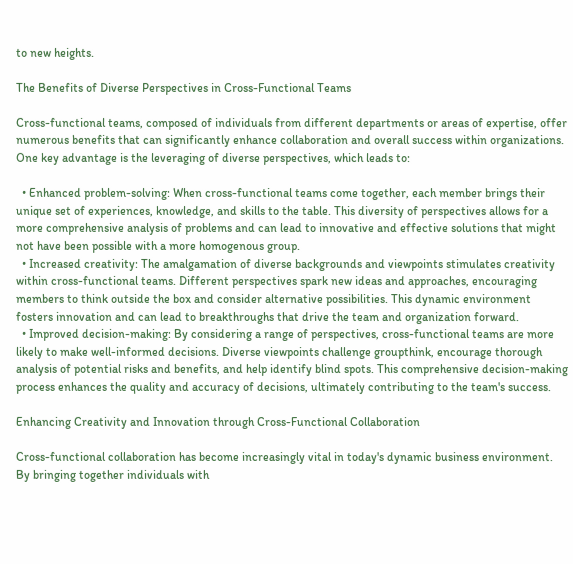to new heights.

The Benefits of Diverse Perspectives in Cross-Functional Teams

Cross-functional teams, composed of individuals from different departments or areas of expertise, offer numerous benefits that can significantly enhance collaboration and overall success within organizations. One key advantage is the leveraging of diverse perspectives, which leads to:

  • Enhanced problem-solving: When cross-functional teams come together, each member brings their unique set of experiences, knowledge, and skills to the table. This diversity of perspectives allows for a more comprehensive analysis of problems and can lead to innovative and effective solutions that might not have been possible with a more homogenous group.
  • Increased creativity: The amalgamation of diverse backgrounds and viewpoints stimulates creativity within cross-functional teams. Different perspectives spark new ideas and approaches, encouraging members to think outside the box and consider alternative possibilities. This dynamic environment fosters innovation and can lead to breakthroughs that drive the team and organization forward.
  • Improved decision-making: By considering a range of perspectives, cross-functional teams are more likely to make well-informed decisions. Diverse viewpoints challenge groupthink, encourage thorough analysis of potential risks and benefits, and help identify blind spots. This comprehensive decision-making process enhances the quality and accuracy of decisions, ultimately contributing to the team's success.

Enhancing Creativity and Innovation through Cross-Functional Collaboration

Cross-functional collaboration has become increasingly vital in today's dynamic business environment. By bringing together individuals with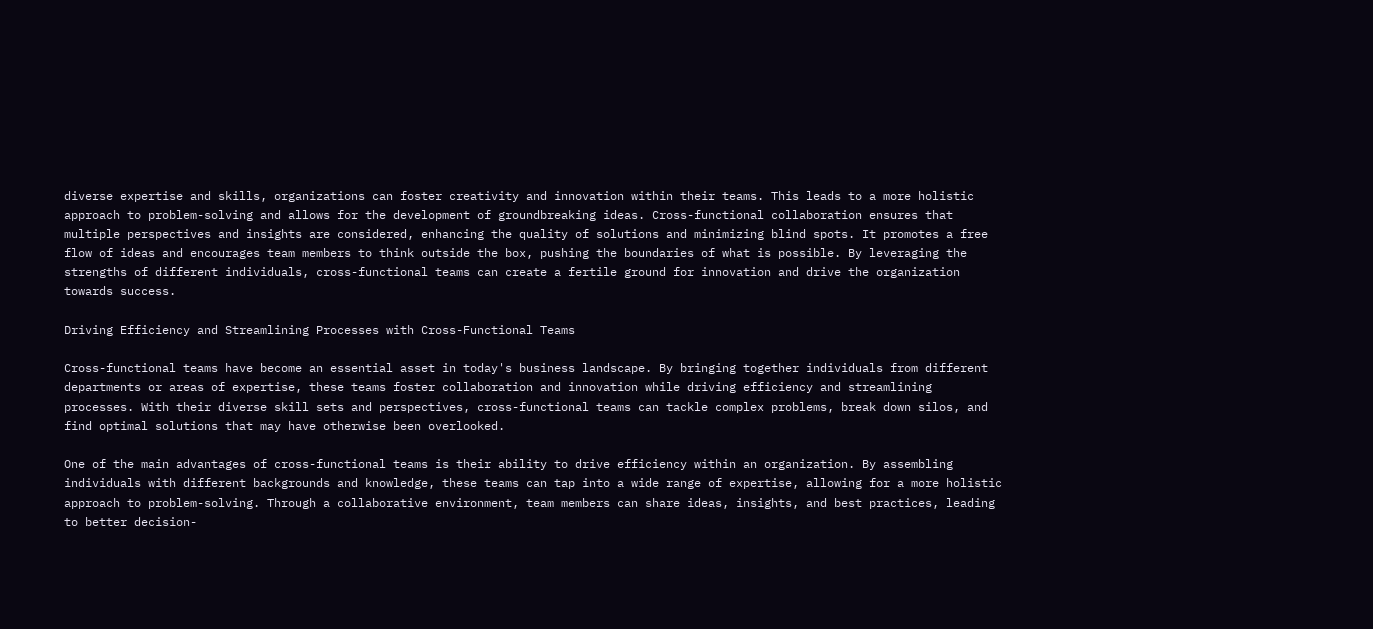diverse expertise and skills, organizations can foster creativity and innovation within their teams. This leads to a more holistic approach to problem-solving and allows for the development of groundbreaking ideas. Cross-functional collaboration ensures that multiple perspectives and insights are considered, enhancing the quality of solutions and minimizing blind spots. It promotes a free flow of ideas and encourages team members to think outside the box, pushing the boundaries of what is possible. By leveraging the strengths of different individuals, cross-functional teams can create a fertile ground for innovation and drive the organization towards success.

Driving Efficiency and Streamlining Processes with Cross-Functional Teams

Cross-functional teams have become an essential asset in today's business landscape. By bringing together individuals from different departments or areas of expertise, these teams foster collaboration and innovation while driving efficiency and streamlining processes. With their diverse skill sets and perspectives, cross-functional teams can tackle complex problems, break down silos, and find optimal solutions that may have otherwise been overlooked.

One of the main advantages of cross-functional teams is their ability to drive efficiency within an organization. By assembling individuals with different backgrounds and knowledge, these teams can tap into a wide range of expertise, allowing for a more holistic approach to problem-solving. Through a collaborative environment, team members can share ideas, insights, and best practices, leading to better decision-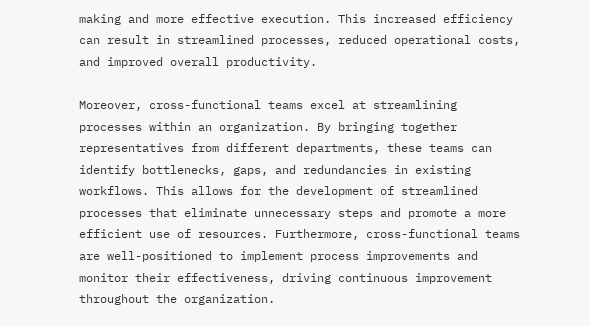making and more effective execution. This increased efficiency can result in streamlined processes, reduced operational costs, and improved overall productivity.

Moreover, cross-functional teams excel at streamlining processes within an organization. By bringing together representatives from different departments, these teams can identify bottlenecks, gaps, and redundancies in existing workflows. This allows for the development of streamlined processes that eliminate unnecessary steps and promote a more efficient use of resources. Furthermore, cross-functional teams are well-positioned to implement process improvements and monitor their effectiveness, driving continuous improvement throughout the organization.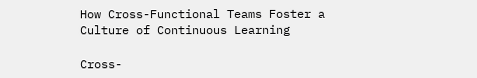How Cross-Functional Teams Foster a Culture of Continuous Learning

Cross-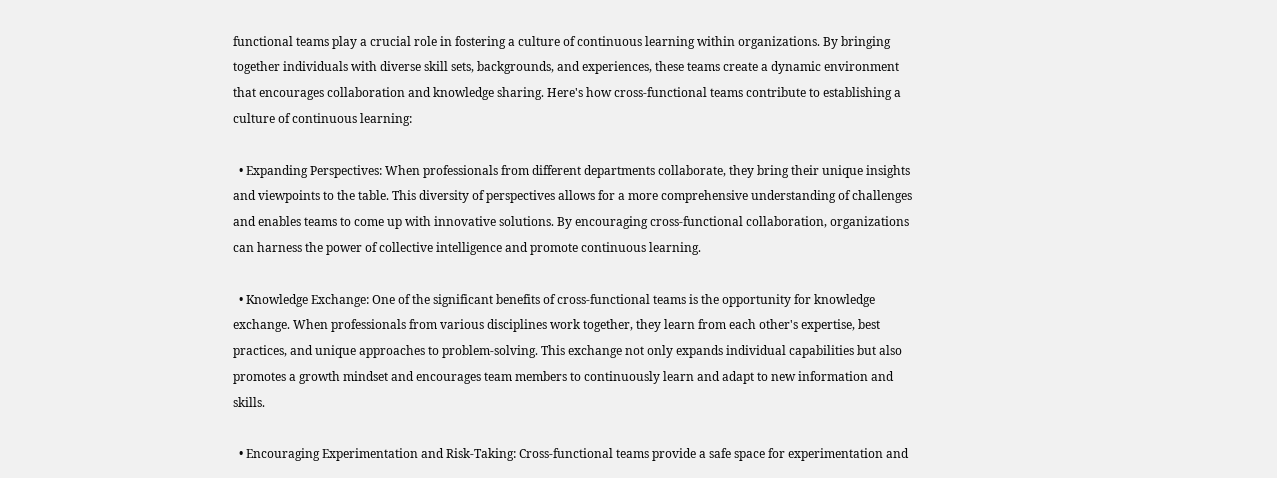functional teams play a crucial role in fostering a culture of continuous learning within organizations. By bringing together individuals with diverse skill sets, backgrounds, and experiences, these teams create a dynamic environment that encourages collaboration and knowledge sharing. Here's how cross-functional teams contribute to establishing a culture of continuous learning:

  • Expanding Perspectives: When professionals from different departments collaborate, they bring their unique insights and viewpoints to the table. This diversity of perspectives allows for a more comprehensive understanding of challenges and enables teams to come up with innovative solutions. By encouraging cross-functional collaboration, organizations can harness the power of collective intelligence and promote continuous learning.

  • Knowledge Exchange: One of the significant benefits of cross-functional teams is the opportunity for knowledge exchange. When professionals from various disciplines work together, they learn from each other's expertise, best practices, and unique approaches to problem-solving. This exchange not only expands individual capabilities but also promotes a growth mindset and encourages team members to continuously learn and adapt to new information and skills.

  • Encouraging Experimentation and Risk-Taking: Cross-functional teams provide a safe space for experimentation and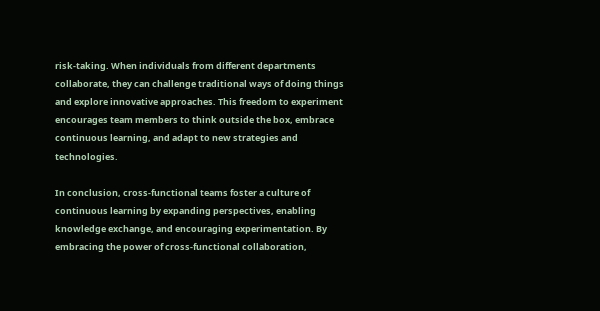risk-taking. When individuals from different departments collaborate, they can challenge traditional ways of doing things and explore innovative approaches. This freedom to experiment encourages team members to think outside the box, embrace continuous learning, and adapt to new strategies and technologies.

In conclusion, cross-functional teams foster a culture of continuous learning by expanding perspectives, enabling knowledge exchange, and encouraging experimentation. By embracing the power of cross-functional collaboration,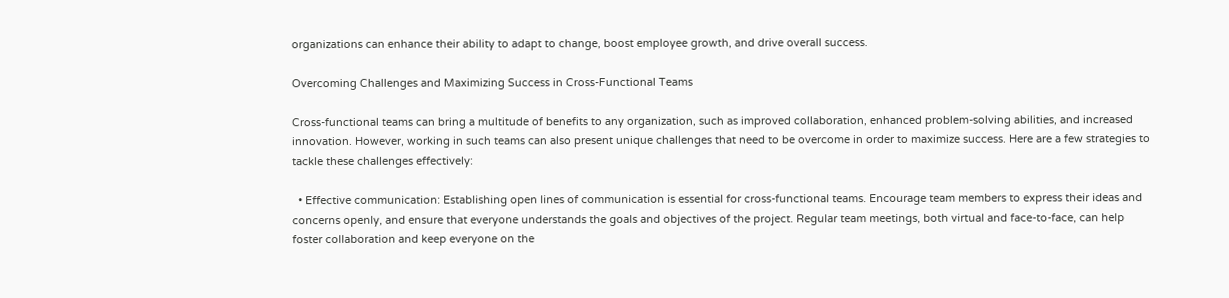organizations can enhance their ability to adapt to change, boost employee growth, and drive overall success.

Overcoming Challenges and Maximizing Success in Cross-Functional Teams

Cross-functional teams can bring a multitude of benefits to any organization, such as improved collaboration, enhanced problem-solving abilities, and increased innovation. However, working in such teams can also present unique challenges that need to be overcome in order to maximize success. Here are a few strategies to tackle these challenges effectively:

  • Effective communication: Establishing open lines of communication is essential for cross-functional teams. Encourage team members to express their ideas and concerns openly, and ensure that everyone understands the goals and objectives of the project. Regular team meetings, both virtual and face-to-face, can help foster collaboration and keep everyone on the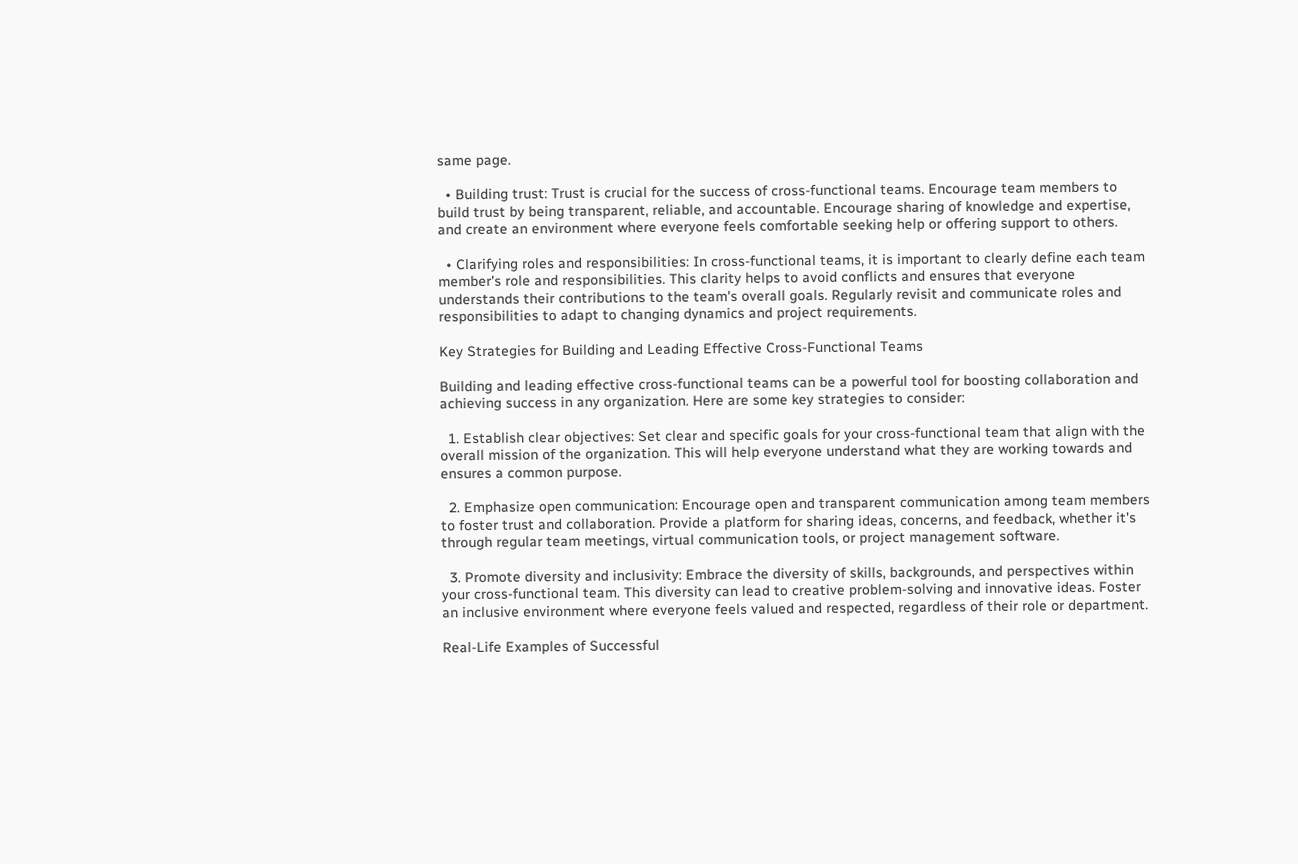same page.

  • Building trust: Trust is crucial for the success of cross-functional teams. Encourage team members to build trust by being transparent, reliable, and accountable. Encourage sharing of knowledge and expertise, and create an environment where everyone feels comfortable seeking help or offering support to others.

  • Clarifying roles and responsibilities: In cross-functional teams, it is important to clearly define each team member's role and responsibilities. This clarity helps to avoid conflicts and ensures that everyone understands their contributions to the team's overall goals. Regularly revisit and communicate roles and responsibilities to adapt to changing dynamics and project requirements.

Key Strategies for Building and Leading Effective Cross-Functional Teams

Building and leading effective cross-functional teams can be a powerful tool for boosting collaboration and achieving success in any organization. Here are some key strategies to consider:

  1. Establish clear objectives: Set clear and specific goals for your cross-functional team that align with the overall mission of the organization. This will help everyone understand what they are working towards and ensures a common purpose.

  2. Emphasize open communication: Encourage open and transparent communication among team members to foster trust and collaboration. Provide a platform for sharing ideas, concerns, and feedback, whether it's through regular team meetings, virtual communication tools, or project management software.

  3. Promote diversity and inclusivity: Embrace the diversity of skills, backgrounds, and perspectives within your cross-functional team. This diversity can lead to creative problem-solving and innovative ideas. Foster an inclusive environment where everyone feels valued and respected, regardless of their role or department.

Real-Life Examples of Successful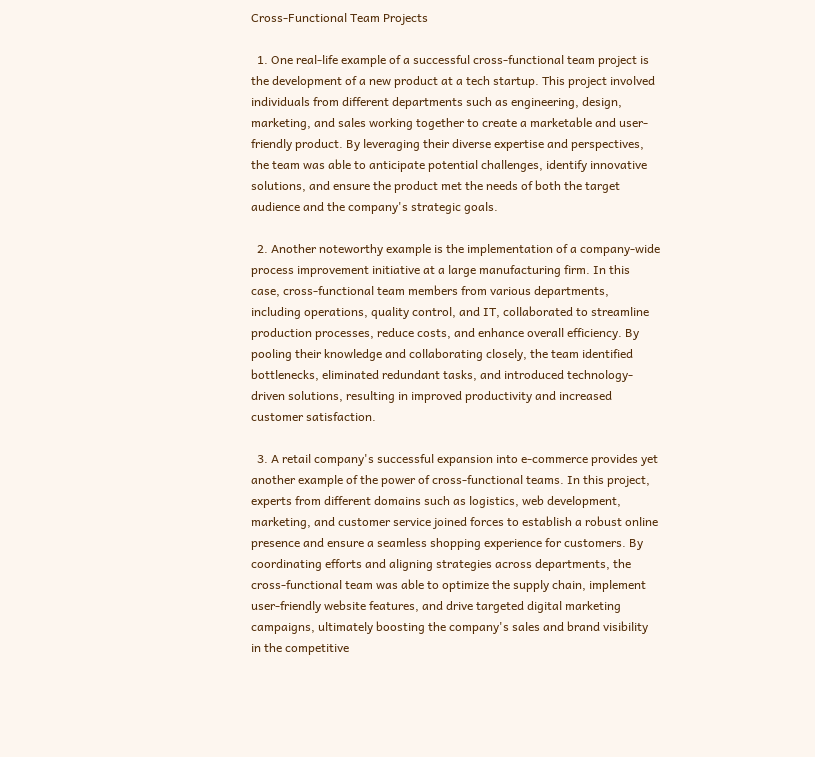Cross-Functional Team Projects

  1. One real-life example of a successful cross-functional team project is the development of a new product at a tech startup. This project involved individuals from different departments such as engineering, design, marketing, and sales working together to create a marketable and user-friendly product. By leveraging their diverse expertise and perspectives, the team was able to anticipate potential challenges, identify innovative solutions, and ensure the product met the needs of both the target audience and the company's strategic goals.

  2. Another noteworthy example is the implementation of a company-wide process improvement initiative at a large manufacturing firm. In this case, cross-functional team members from various departments, including operations, quality control, and IT, collaborated to streamline production processes, reduce costs, and enhance overall efficiency. By pooling their knowledge and collaborating closely, the team identified bottlenecks, eliminated redundant tasks, and introduced technology-driven solutions, resulting in improved productivity and increased customer satisfaction.

  3. A retail company's successful expansion into e-commerce provides yet another example of the power of cross-functional teams. In this project, experts from different domains such as logistics, web development, marketing, and customer service joined forces to establish a robust online presence and ensure a seamless shopping experience for customers. By coordinating efforts and aligning strategies across departments, the cross-functional team was able to optimize the supply chain, implement user-friendly website features, and drive targeted digital marketing campaigns, ultimately boosting the company's sales and brand visibility in the competitive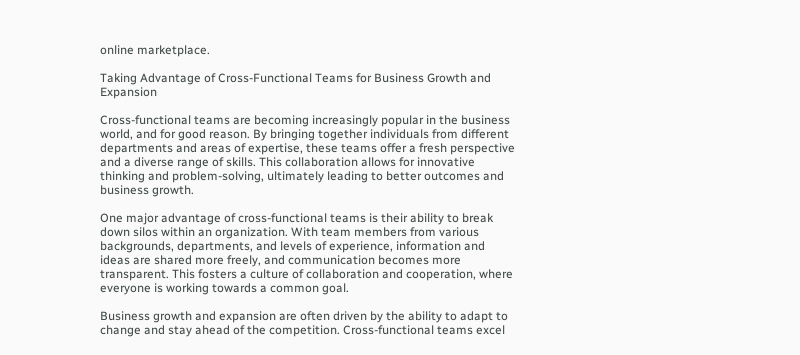online marketplace.

Taking Advantage of Cross-Functional Teams for Business Growth and Expansion

Cross-functional teams are becoming increasingly popular in the business world, and for good reason. By bringing together individuals from different departments and areas of expertise, these teams offer a fresh perspective and a diverse range of skills. This collaboration allows for innovative thinking and problem-solving, ultimately leading to better outcomes and business growth.

One major advantage of cross-functional teams is their ability to break down silos within an organization. With team members from various backgrounds, departments, and levels of experience, information and ideas are shared more freely, and communication becomes more transparent. This fosters a culture of collaboration and cooperation, where everyone is working towards a common goal.

Business growth and expansion are often driven by the ability to adapt to change and stay ahead of the competition. Cross-functional teams excel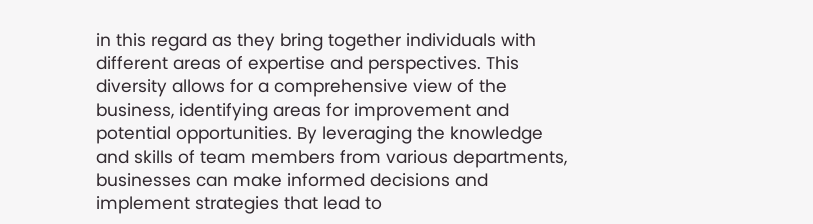in this regard as they bring together individuals with different areas of expertise and perspectives. This diversity allows for a comprehensive view of the business, identifying areas for improvement and potential opportunities. By leveraging the knowledge and skills of team members from various departments, businesses can make informed decisions and implement strategies that lead to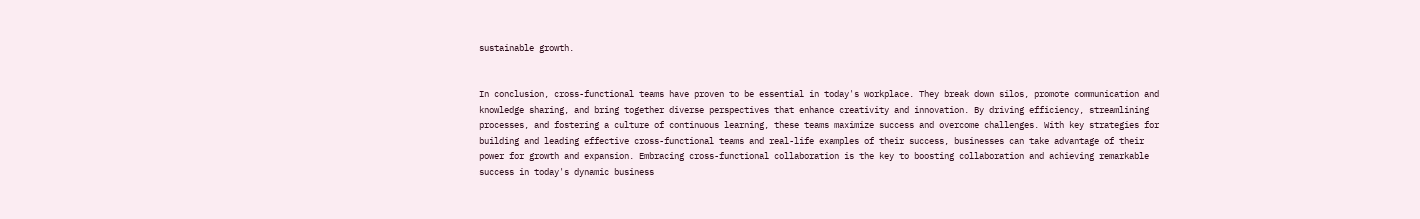sustainable growth.


In conclusion, cross-functional teams have proven to be essential in today's workplace. They break down silos, promote communication and knowledge sharing, and bring together diverse perspectives that enhance creativity and innovation. By driving efficiency, streamlining processes, and fostering a culture of continuous learning, these teams maximize success and overcome challenges. With key strategies for building and leading effective cross-functional teams and real-life examples of their success, businesses can take advantage of their power for growth and expansion. Embracing cross-functional collaboration is the key to boosting collaboration and achieving remarkable success in today's dynamic business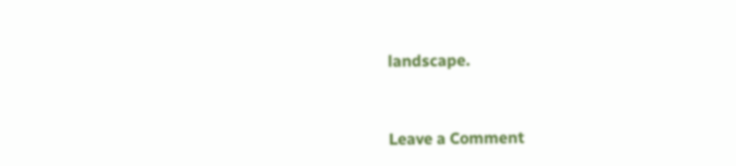landscape.


Leave a Comment